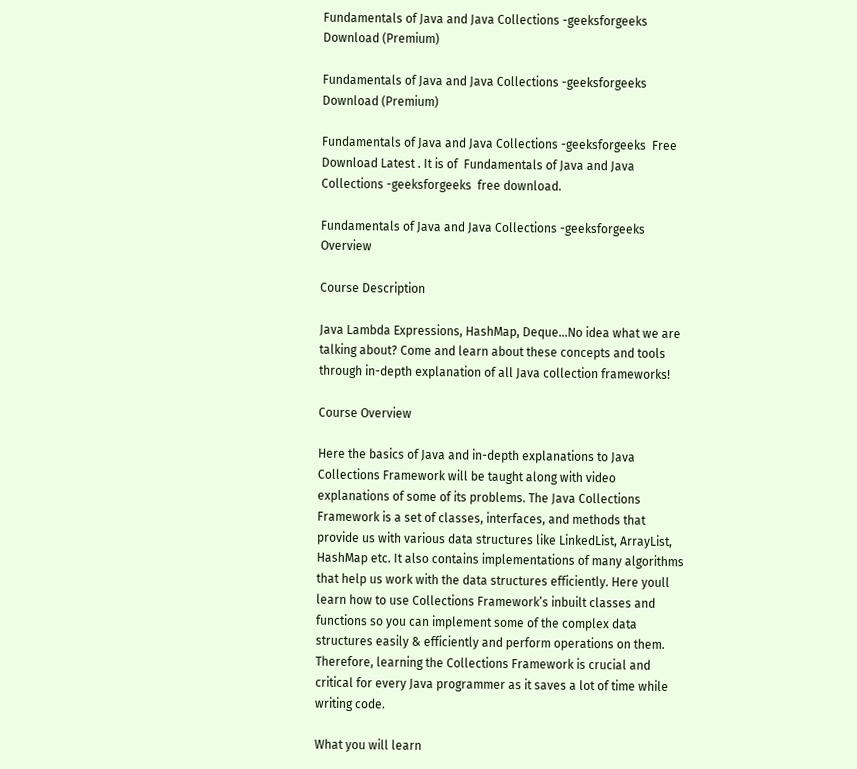Fundamentals of Java and Java Collections -geeksforgeeks Download (Premium)

Fundamentals of Java and Java Collections -geeksforgeeks Download (Premium)

Fundamentals of Java and Java Collections -geeksforgeeks  Free Download Latest . It is of  Fundamentals of Java and Java Collections -geeksforgeeks  free download.

Fundamentals of Java and Java Collections -geeksforgeeks Overview

Course Description

Java Lambda Expressions, HashMap, Deque…No idea what we are talking about? Come and learn about these concepts and tools through in-depth explanation of all Java collection frameworks!

Course Overview

Here the basics of Java and in-depth explanations to Java Collections Framework will be taught along with video explanations of some of its problems. The Java Collections Framework is a set of classes, interfaces, and methods that provide us with various data structures like LinkedList, ArrayList, HashMap etc. It also contains implementations of many algorithms that help us work with the data structures efficiently. Here youll learn how to use Collections Framework’s inbuilt classes and functions so you can implement some of the complex data structures easily & efficiently and perform operations on them. Therefore, learning the Collections Framework is crucial and critical for every Java programmer as it saves a lot of time while writing code.

What you will learn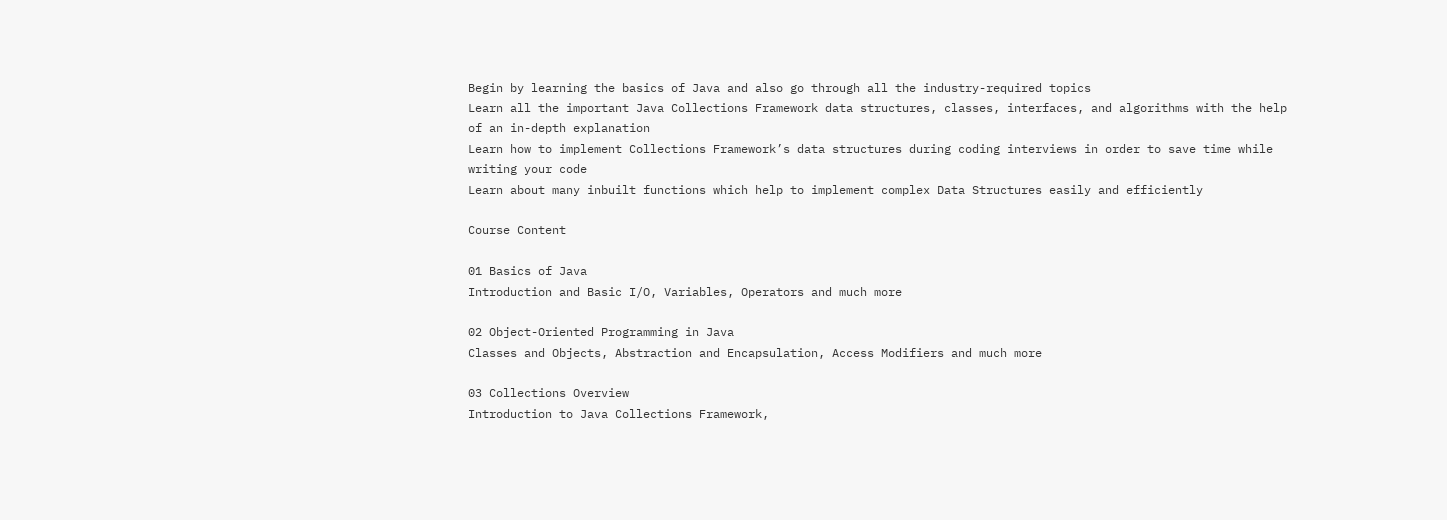Begin by learning the basics of Java and also go through all the industry-required topics
Learn all the important Java Collections Framework data structures, classes, interfaces, and algorithms with the help of an in-depth explanation
Learn how to implement Collections Framework’s data structures during coding interviews in order to save time while writing your code
Learn about many inbuilt functions which help to implement complex Data Structures easily and efficiently

Course Content

01 Basics of Java
Introduction and Basic I/O, Variables, Operators and much more

02 Object-Oriented Programming in Java
Classes and Objects, Abstraction and Encapsulation, Access Modifiers and much more

03 Collections Overview
Introduction to Java Collections Framework,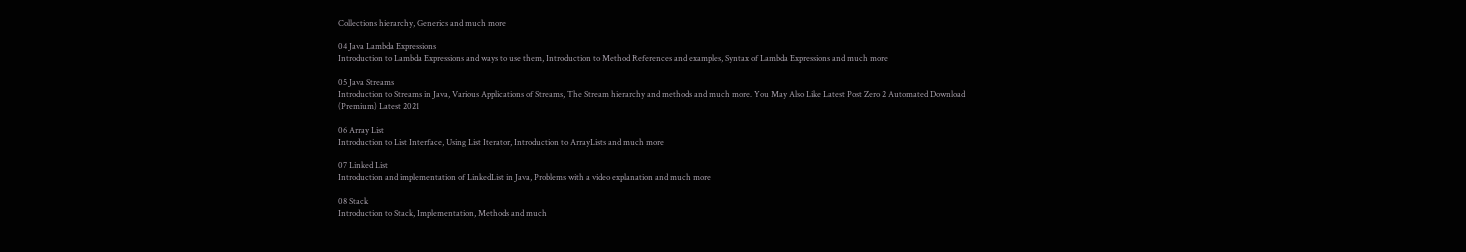Collections hierarchy, Generics and much more

04 Java Lambda Expressions
Introduction to Lambda Expressions and ways to use them, Introduction to Method References and examples, Syntax of Lambda Expressions and much more

05 Java Streams
Introduction to Streams in Java, Various Applications of Streams, The Stream hierarchy and methods and much more. You May Also Like Latest Post Zero 2 Automated Download (Premium) Latest 2021

06 Array List
Introduction to List Interface, Using List Iterator, Introduction to ArrayLists and much more

07 Linked List
Introduction and implementation of LinkedList in Java, Problems with a video explanation and much more

08 Stack
Introduction to Stack, Implementation, Methods and much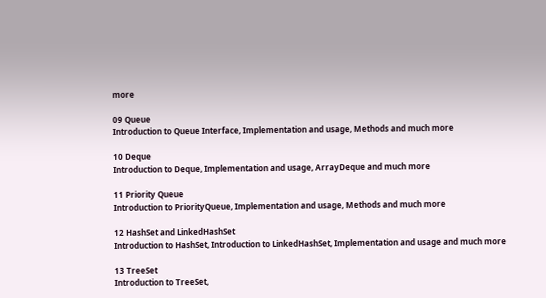more

09 Queue
Introduction to Queue Interface, Implementation and usage, Methods and much more

10 Deque
Introduction to Deque, Implementation and usage, ArrayDeque and much more

11 Priority Queue
Introduction to PriorityQueue, Implementation and usage, Methods and much more

12 HashSet and LinkedHashSet
Introduction to HashSet, Introduction to LinkedHashSet, Implementation and usage and much more

13 TreeSet
Introduction to TreeSet,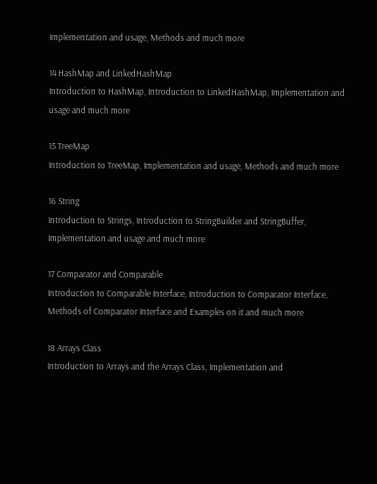Implementation and usage, Methods and much more

14 HashMap and LinkedHashMap
Introduction to HashMap, Introduction to LinkedHashMap, Implementation and usage and much more

15 TreeMap
Introduction to TreeMap, Implementation and usage, Methods and much more

16 String
Introduction to Strings, Introduction to StringBuilder and StringBuffer, Implementation and usage and much more

17 Comparator and Comparable
Introduction to Comparable Interface, Introduction to Comparator Interface, Methods of Comparator Interface and Examples on it and much more

18 Arrays Class
Introduction to Arrays and the Arrays Class, Implementation and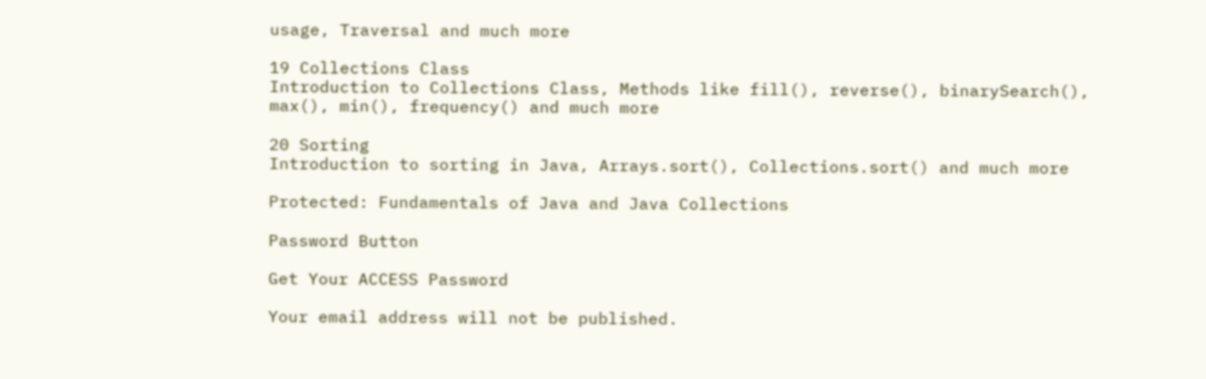usage, Traversal and much more

19 Collections Class
Introduction to Collections Class, Methods like fill(), reverse(), binarySearch(), max(), min(), frequency() and much more

20 Sorting
Introduction to sorting in Java, Arrays.sort(), Collections.sort() and much more

Protected: Fundamentals of Java and Java Collections

Password Button

Get Your ACCESS Password

Your email address will not be published.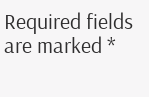Required fields are marked *